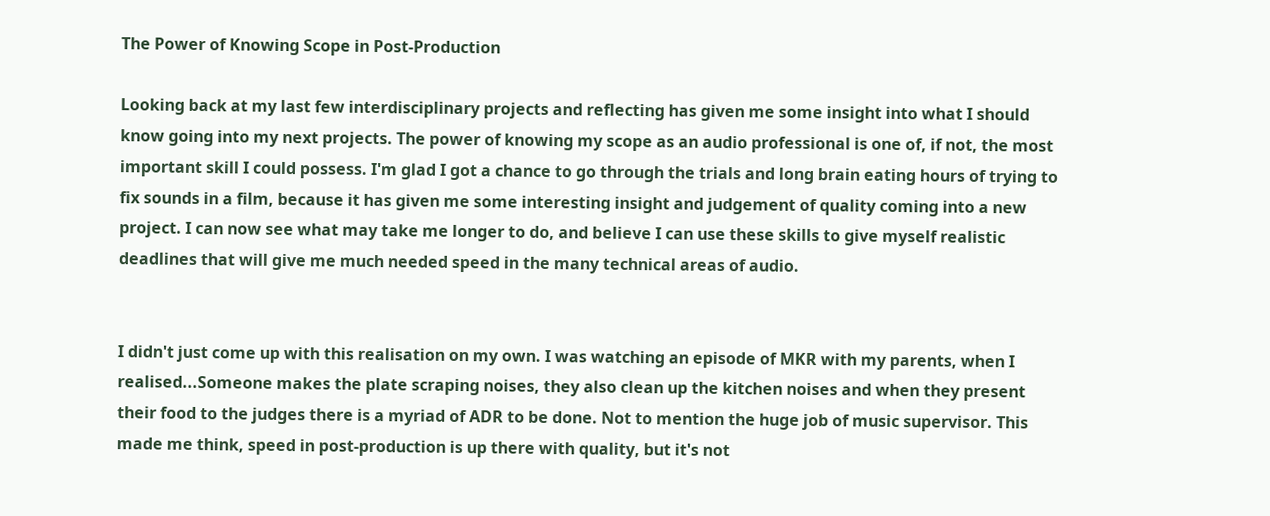The Power of Knowing Scope in Post-Production

Looking back at my last few interdisciplinary projects and reflecting has given me some insight into what I should know going into my next projects. The power of knowing my scope as an audio professional is one of, if not, the most important skill I could possess. I'm glad I got a chance to go through the trials and long brain eating hours of trying to fix sounds in a film, because it has given me some interesting insight and judgement of quality coming into a new project. I can now see what may take me longer to do, and believe I can use these skills to give myself realistic deadlines that will give me much needed speed in the many technical areas of audio.


I didn't just come up with this realisation on my own. I was watching an episode of MKR with my parents, when I realised...Someone makes the plate scraping noises, they also clean up the kitchen noises and when they present their food to the judges there is a myriad of ADR to be done. Not to mention the huge job of music supervisor. This made me think, speed in post-production is up there with quality, but it's not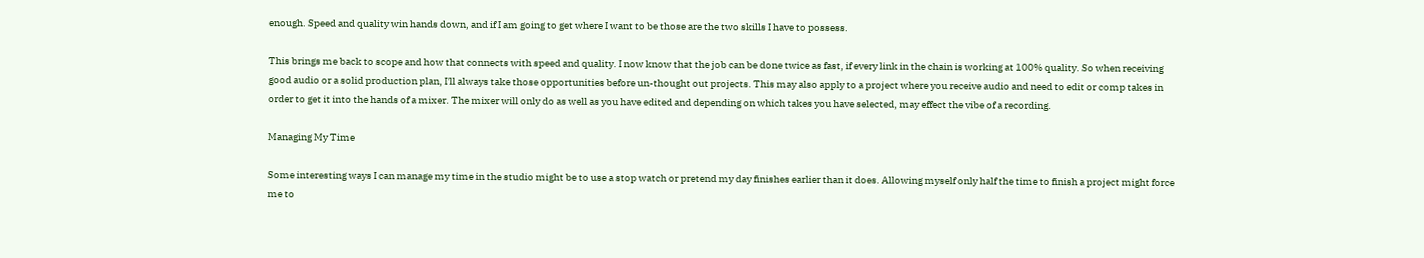enough. Speed and quality win hands down, and if I am going to get where I want to be those are the two skills I have to possess.

This brings me back to scope and how that connects with speed and quality. I now know that the job can be done twice as fast, if every link in the chain is working at 100% quality. So when receiving good audio or a solid production plan, I'll always take those opportunities before un-thought out projects. This may also apply to a project where you receive audio and need to edit or comp takes in order to get it into the hands of a mixer. The mixer will only do as well as you have edited and depending on which takes you have selected, may effect the vibe of a recording.

Managing My Time

Some interesting ways I can manage my time in the studio might be to use a stop watch or pretend my day finishes earlier than it does. Allowing myself only half the time to finish a project might force me to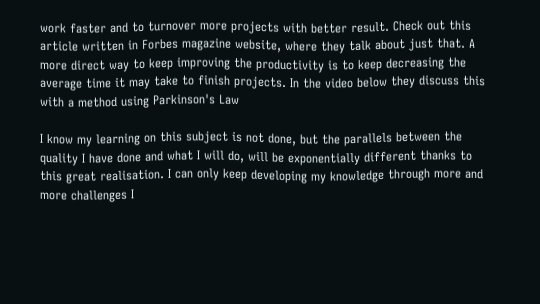work faster and to turnover more projects with better result. Check out this article written in Forbes magazine website, where they talk about just that. A more direct way to keep improving the productivity is to keep decreasing the average time it may take to finish projects. In the video below they discuss this with a method using Parkinson's Law

I know my learning on this subject is not done, but the parallels between the quality I have done and what I will do, will be exponentially different thanks to this great realisation. I can only keep developing my knowledge through more and more challenges I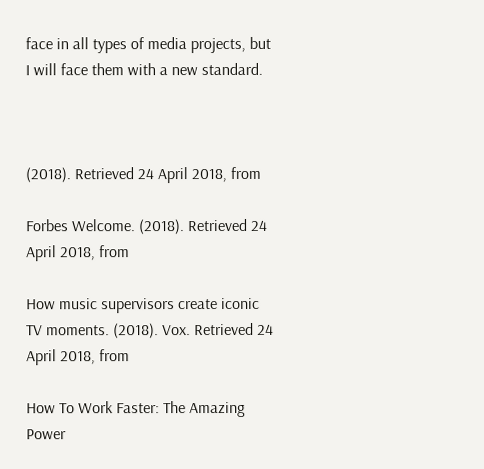face in all types of media projects, but I will face them with a new standard.



(2018). Retrieved 24 April 2018, from

Forbes Welcome. (2018). Retrieved 24 April 2018, from

How music supervisors create iconic TV moments. (2018). Vox. Retrieved 24 April 2018, from

How To Work Faster: The Amazing Power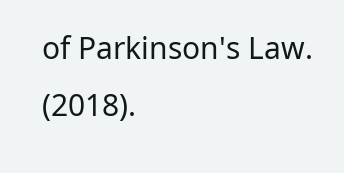of Parkinson's Law. (2018).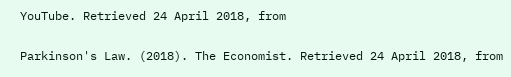YouTube. Retrieved 24 April 2018, from

Parkinson's Law. (2018). The Economist. Retrieved 24 April 2018, from